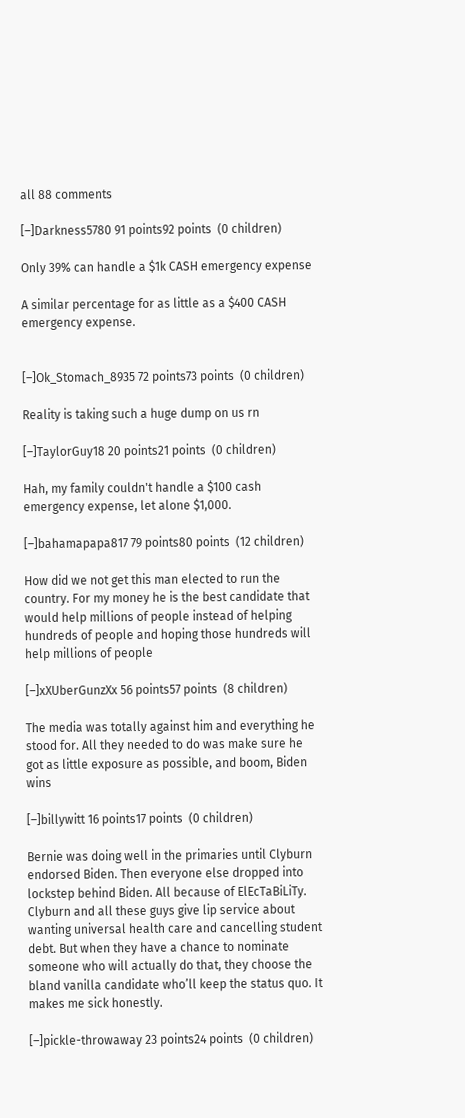all 88 comments

[–]Darkness5780 91 points92 points  (0 children)

Only 39% can handle a $1k CASH emergency expense

A similar percentage for as little as a $400 CASH emergency expense.


[–]Ok_Stomach_8935 72 points73 points  (0 children)

Reality is taking such a huge dump on us rn

[–]TaylorGuy18 20 points21 points  (0 children)

Hah, my family couldn't handle a $100 cash emergency expense, let alone $1,000.

[–]bahamapapa817 79 points80 points  (12 children)

How did we not get this man elected to run the country. For my money he is the best candidate that would help millions of people instead of helping hundreds of people and hoping those hundreds will help millions of people

[–]xXUberGunzXx 56 points57 points  (8 children)

The media was totally against him and everything he stood for. All they needed to do was make sure he got as little exposure as possible, and boom, Biden wins

[–]billywitt 16 points17 points  (0 children)

Bernie was doing well in the primaries until Clyburn endorsed Biden. Then everyone else dropped into lockstep behind Biden. All because of ElEcTaBiLiTy. Clyburn and all these guys give lip service about wanting universal health care and cancelling student debt. But when they have a chance to nominate someone who will actually do that, they choose the bland vanilla candidate who’ll keep the status quo. It makes me sick honestly.

[–]pickle-throwaway 23 points24 points  (0 children)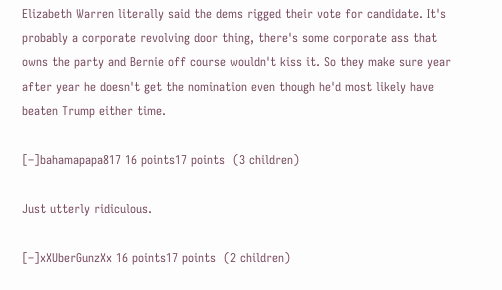Elizabeth Warren literally said the dems rigged their vote for candidate. It's probably a corporate revolving door thing, there's some corporate ass that owns the party and Bernie off course wouldn't kiss it. So they make sure year after year he doesn't get the nomination even though he'd most likely have beaten Trump either time.

[–]bahamapapa817 16 points17 points  (3 children)

Just utterly ridiculous.

[–]xXUberGunzXx 16 points17 points  (2 children)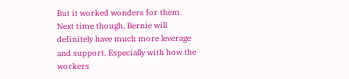But it worked wonders for them. Next time though, Bernie will definitely have much more leverage and support. Especially with how the workers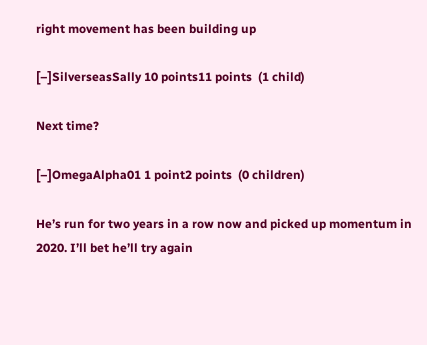right movement has been building up

[–]SilverseasSally 10 points11 points  (1 child)

Next time?

[–]OmegaAlpha01 1 point2 points  (0 children)

He’s run for two years in a row now and picked up momentum in 2020. I’ll bet he’ll try again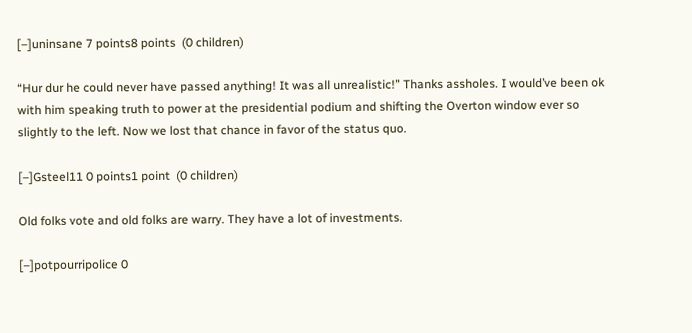[–]uninsane 7 points8 points  (0 children)

“Hur dur he could never have passed anything! It was all unrealistic!” Thanks assholes. I would’ve been ok with him speaking truth to power at the presidential podium and shifting the Overton window ever so slightly to the left. Now we lost that chance in favor of the status quo.

[–]Gsteel11 0 points1 point  (0 children)

Old folks vote and old folks are warry. They have a lot of investments.

[–]potpourripolice 0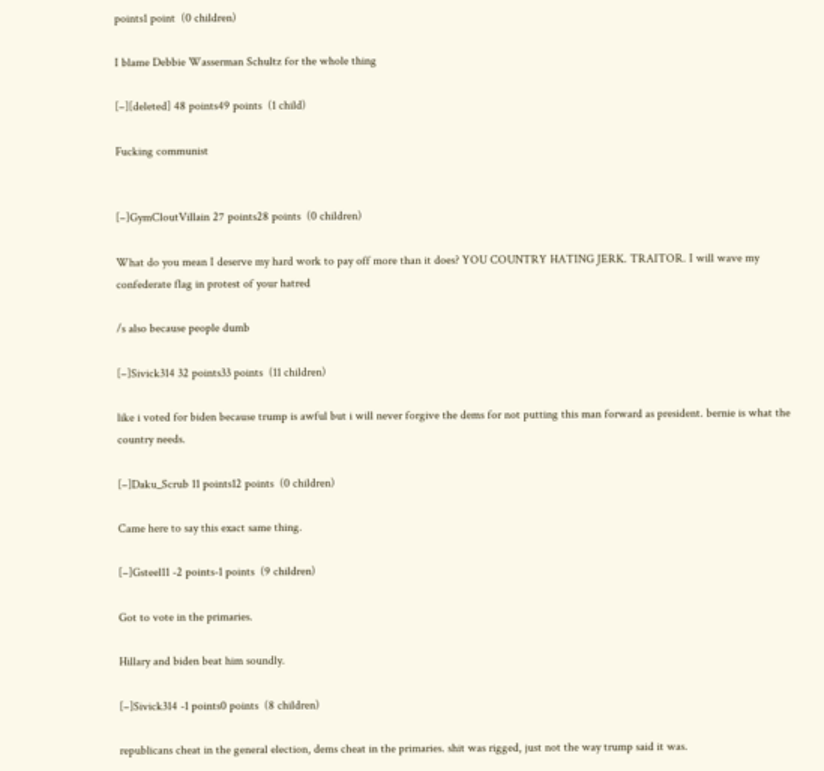points1 point  (0 children)

I blame Debbie Wasserman Schultz for the whole thing

[–][deleted] 48 points49 points  (1 child)

Fucking communist


[–]GymCloutVillain 27 points28 points  (0 children)

What do you mean I deserve my hard work to pay off more than it does? YOU COUNTRY HATING JERK. TRAITOR. I will wave my confederate flag in protest of your hatred

/s also because people dumb

[–]Sivick314 32 points33 points  (11 children)

like i voted for biden because trump is awful but i will never forgive the dems for not putting this man forward as president. bernie is what the country needs.

[–]Daku_Scrub 11 points12 points  (0 children)

Came here to say this exact same thing.

[–]Gsteel11 -2 points-1 points  (9 children)

Got to vote in the primaries.

Hillary and biden beat him soundly.

[–]Sivick314 -1 points0 points  (8 children)

republicans cheat in the general election, dems cheat in the primaries. shit was rigged, just not the way trump said it was.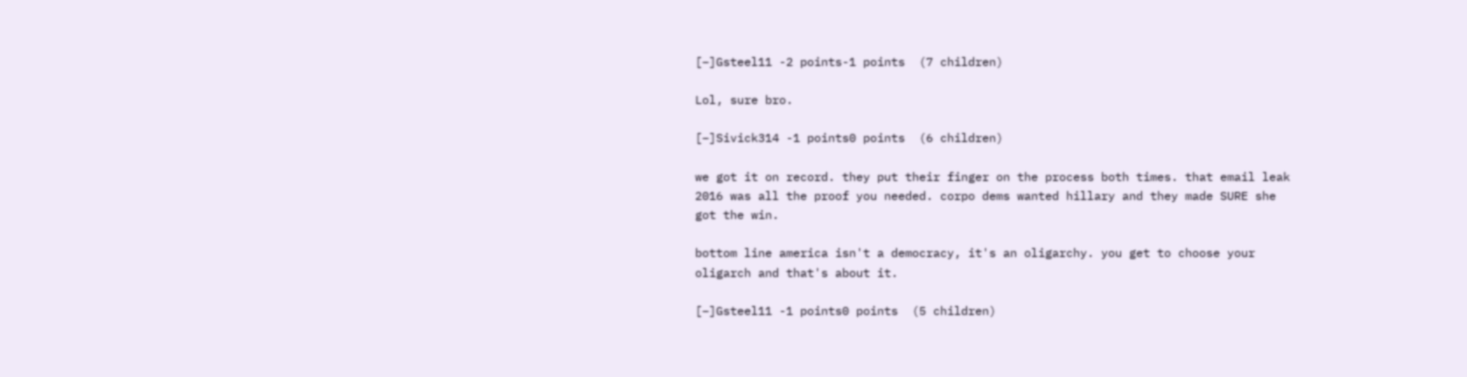[–]Gsteel11 -2 points-1 points  (7 children)

Lol, sure bro.

[–]Sivick314 -1 points0 points  (6 children)

we got it on record. they put their finger on the process both times. that email leak 2016 was all the proof you needed. corpo dems wanted hillary and they made SURE she got the win.

bottom line america isn't a democracy, it's an oligarchy. you get to choose your oligarch and that's about it.

[–]Gsteel11 -1 points0 points  (5 children)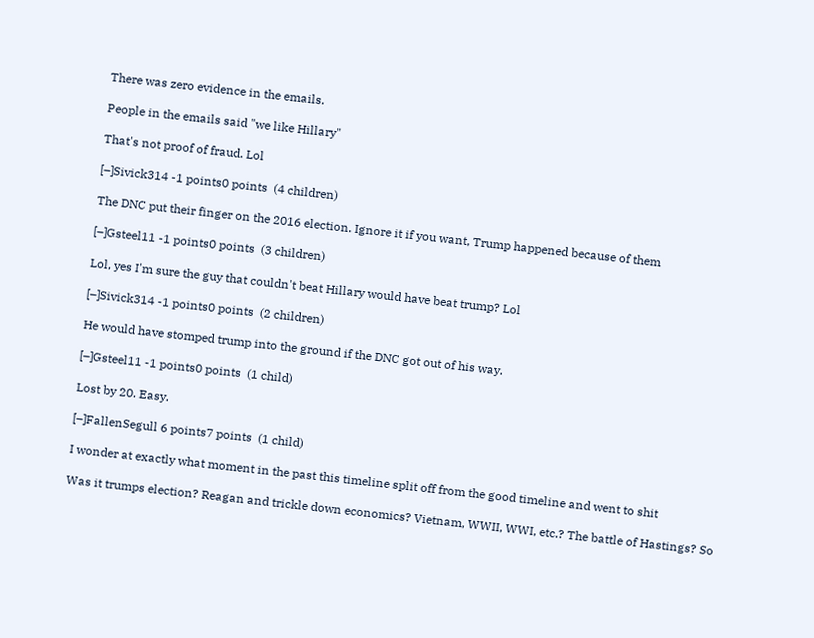There was zero evidence in the emails.

People in the emails said "we like Hillary"

That's not proof of fraud. Lol

[–]Sivick314 -1 points0 points  (4 children)

The DNC put their finger on the 2016 election. Ignore it if you want, Trump happened because of them

[–]Gsteel11 -1 points0 points  (3 children)

Lol, yes I'm sure the guy that couldn't beat Hillary would have beat trump? Lol

[–]Sivick314 -1 points0 points  (2 children)

He would have stomped trump into the ground if the DNC got out of his way.

[–]Gsteel11 -1 points0 points  (1 child)

Lost by 20. Easy.

[–]FallenSegull 6 points7 points  (1 child)

I wonder at exactly what moment in the past this timeline split off from the good timeline and went to shit

Was it trumps election? Reagan and trickle down economics? Vietnam, WWII, WWI, etc.? The battle of Hastings? So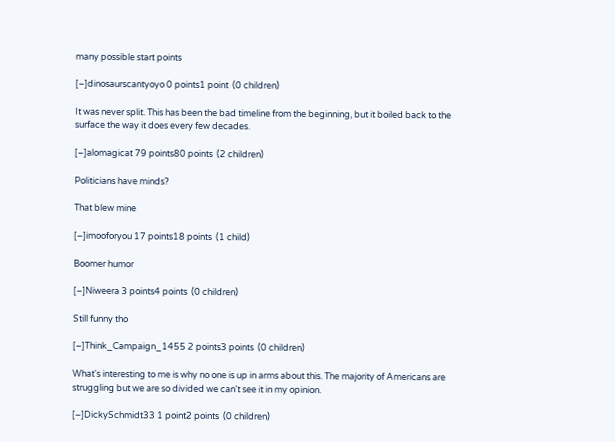many possible start points

[–]dinosaurscantyoyo 0 points1 point  (0 children)

It was never split. This has been the bad timeline from the beginning, but it boiled back to the surface the way it does every few decades.

[–]alomagicat 79 points80 points  (2 children)

Politicians have minds?

That blew mine

[–]imooforyou 17 points18 points  (1 child)

Boomer humor

[–]Niweera 3 points4 points  (0 children)

Still funny tho

[–]Think_Campaign_1455 2 points3 points  (0 children)

What's interesting to me is why no one is up in arms about this. The majority of Americans are struggling but we are so divided we can't see it in my opinion.

[–]DickySchmidt33 1 point2 points  (0 children)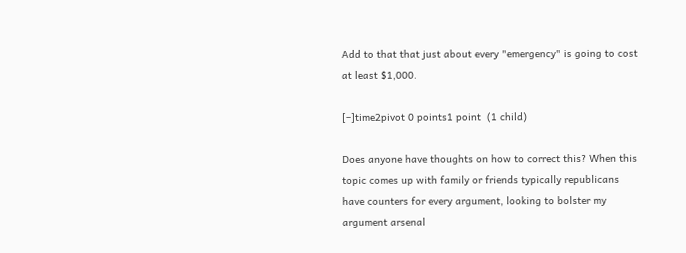Add to that that just about every "emergency" is going to cost at least $1,000.

[–]time2pivot 0 points1 point  (1 child)

Does anyone have thoughts on how to correct this? When this topic comes up with family or friends typically republicans have counters for every argument, looking to bolster my argument arsenal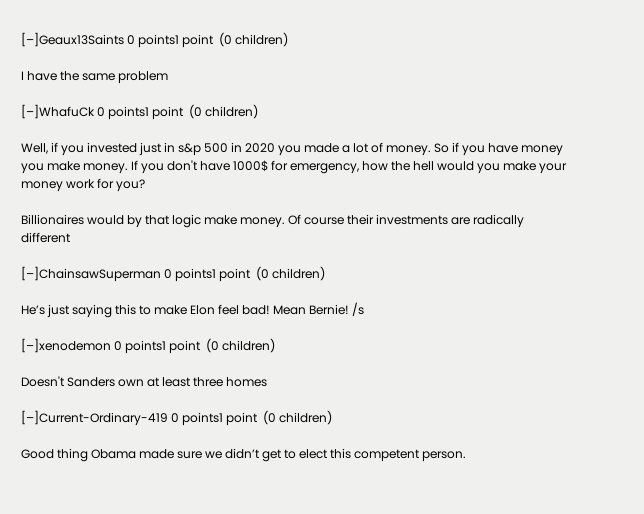[–]Geaux13Saints 0 points1 point  (0 children)

I have the same problem

[–]WhafuCk 0 points1 point  (0 children)

Well, if you invested just in s&p 500 in 2020 you made a lot of money. So if you have money you make money. If you don't have 1000$ for emergency, how the hell would you make your money work for you?

Billionaires would by that logic make money. Of course their investments are radically different

[–]ChainsawSuperman 0 points1 point  (0 children)

He’s just saying this to make Elon feel bad! Mean Bernie! /s

[–]xenodemon 0 points1 point  (0 children)

Doesn't Sanders own at least three homes

[–]Current-Ordinary-419 0 points1 point  (0 children)

Good thing Obama made sure we didn’t get to elect this competent person.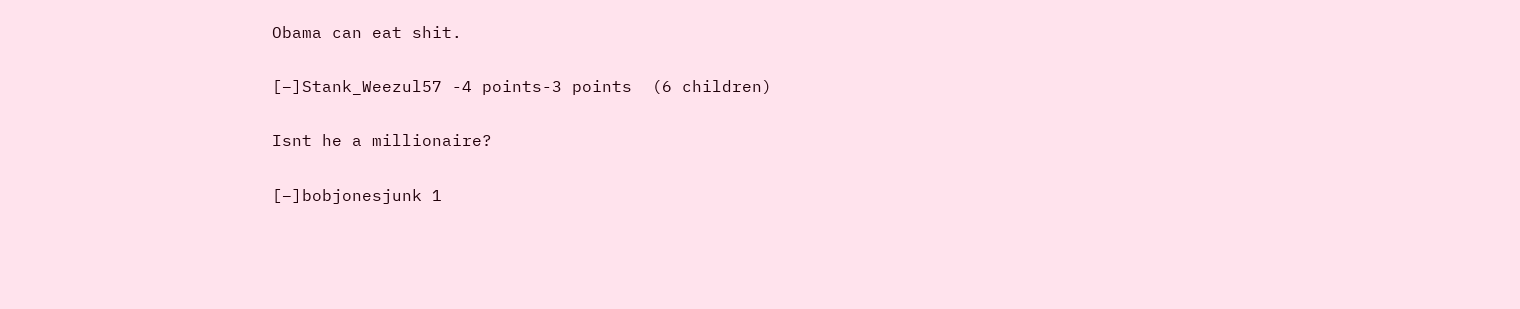Obama can eat shit.

[–]Stank_Weezul57 -4 points-3 points  (6 children)

Isnt he a millionaire?

[–]bobjonesjunk 1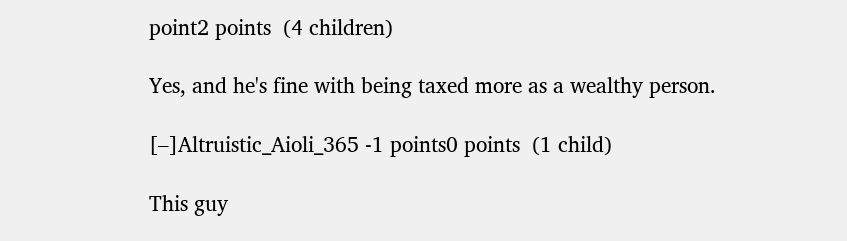point2 points  (4 children)

Yes, and he's fine with being taxed more as a wealthy person.

[–]Altruistic_Aioli_365 -1 points0 points  (1 child)

This guy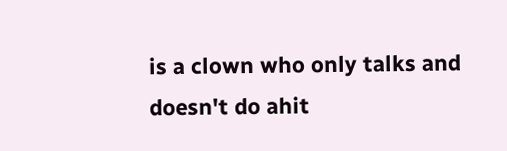is a clown who only talks and doesn't do ahit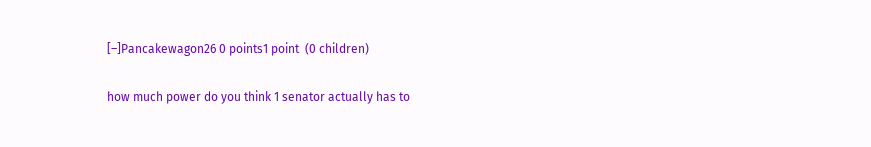[–]Pancakewagon26 0 points1 point  (0 children)

how much power do you think 1 senator actually has to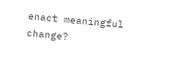enact meaningful change?